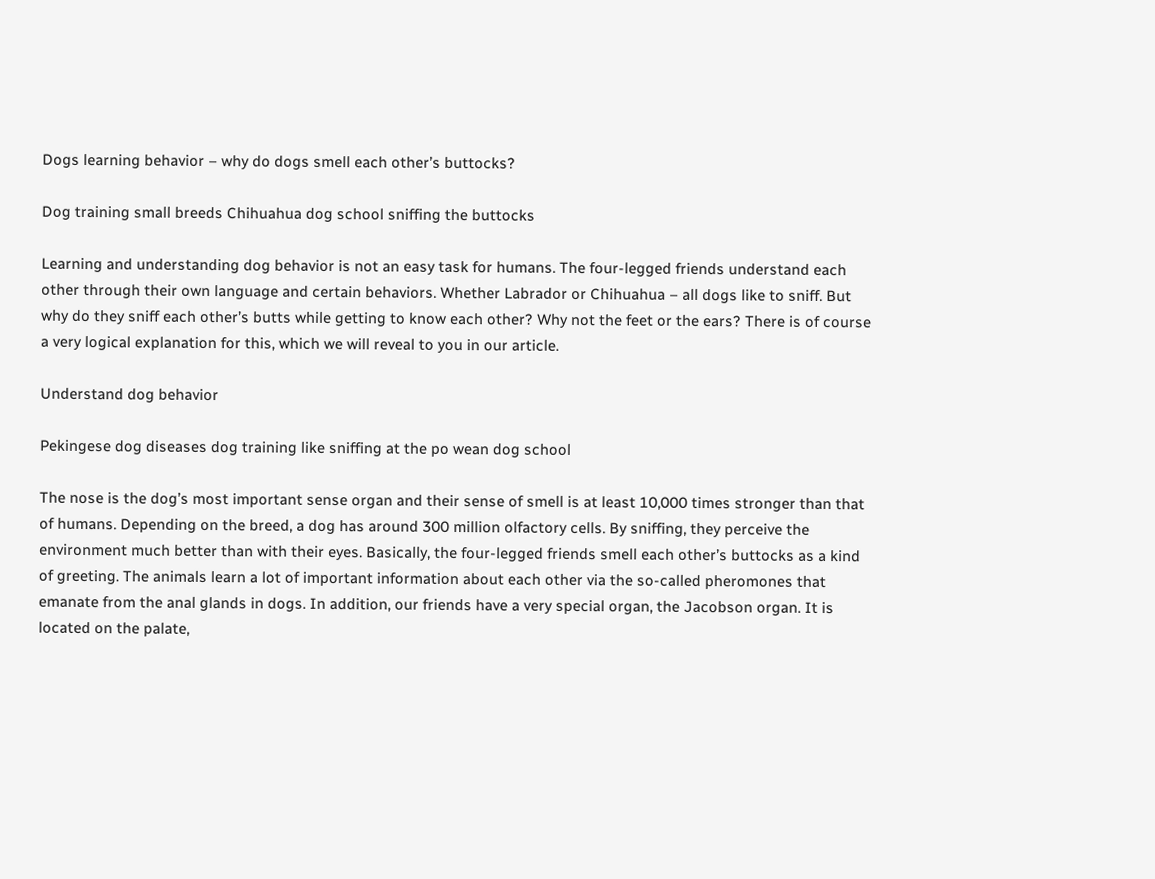Dogs learning behavior – why do dogs smell each other’s buttocks?

Dog training small breeds Chihuahua dog school sniffing the buttocks

Learning and understanding dog behavior is not an easy task for humans. The four-legged friends understand each other through their own language and certain behaviors. Whether Labrador or Chihuahua – all dogs like to sniff. But why do they sniff each other’s butts while getting to know each other? Why not the feet or the ears? There is of course a very logical explanation for this, which we will reveal to you in our article.

Understand dog behavior

Pekingese dog diseases dog training like sniffing at the po wean dog school

The nose is the dog’s most important sense organ and their sense of smell is at least 10,000 times stronger than that of humans. Depending on the breed, a dog has around 300 million olfactory cells. By sniffing, they perceive the environment much better than with their eyes. Basically, the four-legged friends smell each other’s buttocks as a kind of greeting. The animals learn a lot of important information about each other via the so-called pheromones that emanate from the anal glands in dogs. In addition, our friends have a very special organ, the Jacobson organ. It is located on the palate,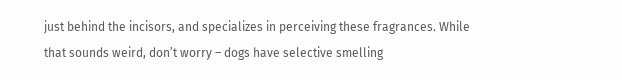just behind the incisors, and specializes in perceiving these fragrances. While that sounds weird, don’t worry – dogs have selective smelling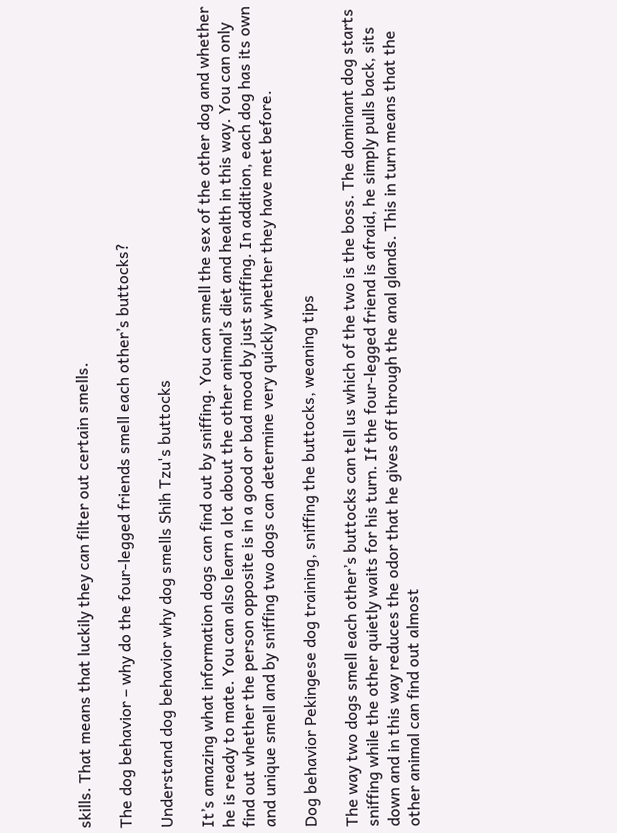skills. That means that luckily they can filter out certain smells.

The dog behavior – why do the four-legged friends smell each other’s buttocks?

Understand dog behavior why dog smells Shih Tzu's buttocks

It’s amazing what information dogs can find out by sniffing. You can smell the sex of the other dog and whether he is ready to mate. You can also learn a lot about the other animal’s diet and health in this way. You can only find out whether the person opposite is in a good or bad mood by just sniffing. In addition, each dog has its own and unique smell and by sniffing two dogs can determine very quickly whether they have met before.

Dog behavior Pekingese dog training, sniffing the buttocks, weaning tips

The way two dogs smell each other’s buttocks can tell us which of the two is the boss. The dominant dog starts sniffing while the other quietly waits for his turn. If the four-legged friend is afraid, he simply pulls back, sits down and in this way reduces the odor that he gives off through the anal glands. This in turn means that the other animal can find out almost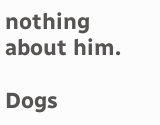nothing about him.

Dogs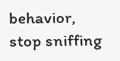behavior, stop sniffing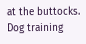at the buttocks. Dog training